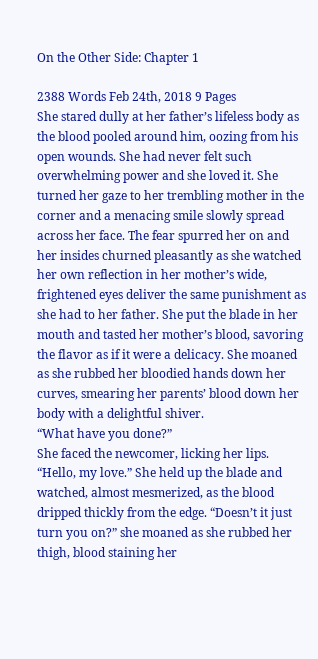On the Other Side: Chapter 1

2388 Words Feb 24th, 2018 9 Pages
She stared dully at her father’s lifeless body as the blood pooled around him, oozing from his open wounds. She had never felt such overwhelming power and she loved it. She turned her gaze to her trembling mother in the corner and a menacing smile slowly spread across her face. The fear spurred her on and her insides churned pleasantly as she watched her own reflection in her mother’s wide, frightened eyes deliver the same punishment as she had to her father. She put the blade in her mouth and tasted her mother’s blood, savoring the flavor as if it were a delicacy. She moaned as she rubbed her bloodied hands down her curves, smearing her parents’ blood down her body with a delightful shiver.
“What have you done?”
She faced the newcomer, licking her lips. “Hello, my love.” She held up the blade and watched, almost mesmerized, as the blood dripped thickly from the edge. “Doesn’t it just turn you on?” she moaned as she rubbed her thigh, blood staining her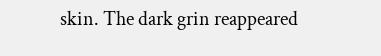skin. The dark grin reappeared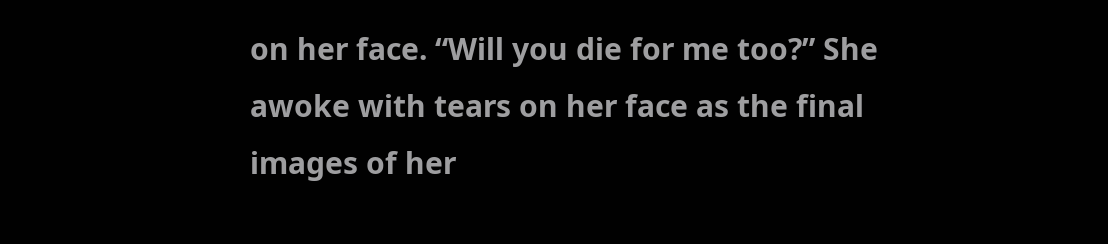on her face. “Will you die for me too?” She awoke with tears on her face as the final images of her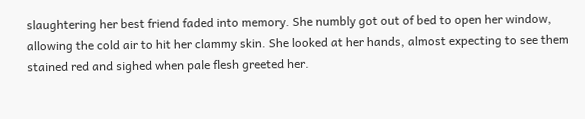slaughtering her best friend faded into memory. She numbly got out of bed to open her window, allowing the cold air to hit her clammy skin. She looked at her hands, almost expecting to see them stained red and sighed when pale flesh greeted her.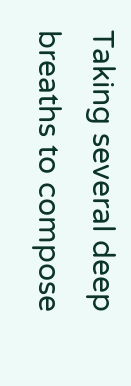Taking several deep breaths to compose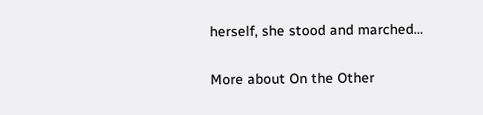herself, she stood and marched…

More about On the Other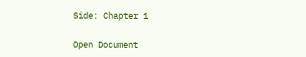Side: Chapter 1

Open Document